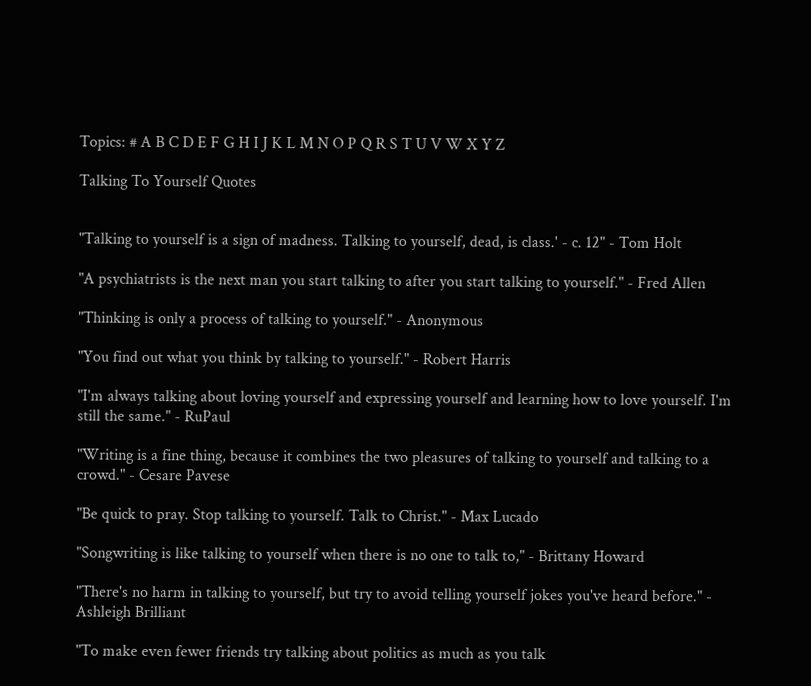Topics: # A B C D E F G H I J K L M N O P Q R S T U V W X Y Z

Talking To Yourself Quotes


"Talking to yourself is a sign of madness. Talking to yourself, dead, is class.' - c. 12" - Tom Holt

"A psychiatrists is the next man you start talking to after you start talking to yourself." - Fred Allen

"Thinking is only a process of talking to yourself." - Anonymous

"You find out what you think by talking to yourself." - Robert Harris

"I'm always talking about loving yourself and expressing yourself and learning how to love yourself. I'm still the same." - RuPaul

"Writing is a fine thing, because it combines the two pleasures of talking to yourself and talking to a crowd." - Cesare Pavese

"Be quick to pray. Stop talking to yourself. Talk to Christ." - Max Lucado

"Songwriting is like talking to yourself when there is no one to talk to," - Brittany Howard

"There's no harm in talking to yourself, but try to avoid telling yourself jokes you've heard before." - Ashleigh Brilliant

"To make even fewer friends try talking about politics as much as you talk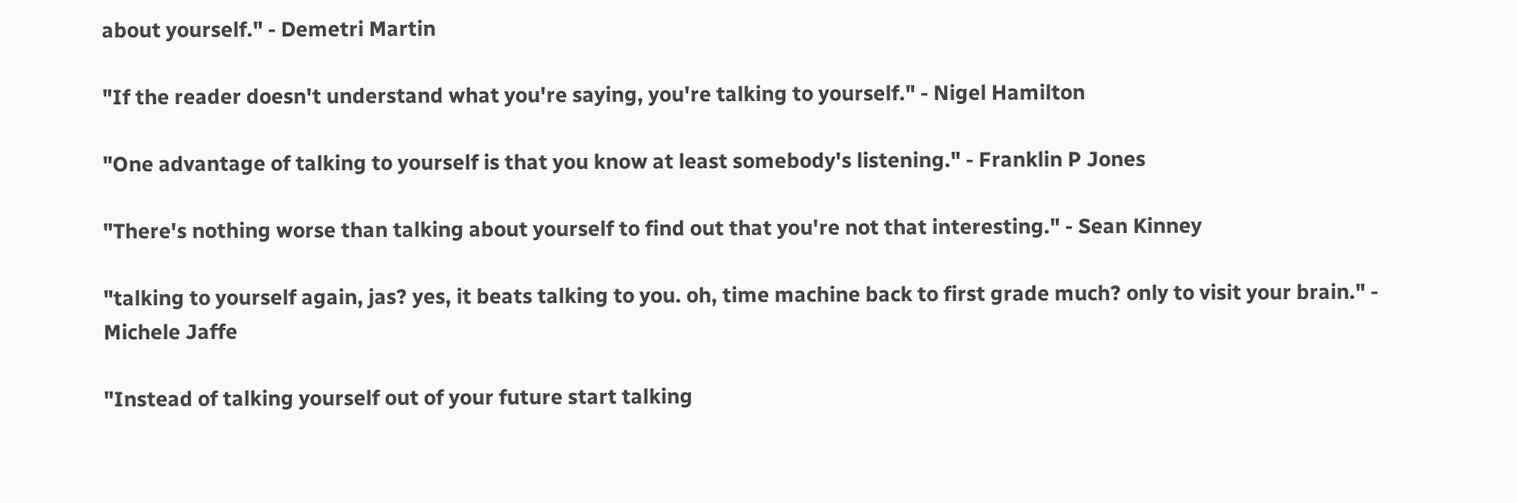about yourself." - Demetri Martin

"If the reader doesn't understand what you're saying, you're talking to yourself." - Nigel Hamilton

"One advantage of talking to yourself is that you know at least somebody's listening." - Franklin P Jones

"There's nothing worse than talking about yourself to find out that you're not that interesting." - Sean Kinney

"talking to yourself again, jas? yes, it beats talking to you. oh, time machine back to first grade much? only to visit your brain." - Michele Jaffe

"Instead of talking yourself out of your future start talking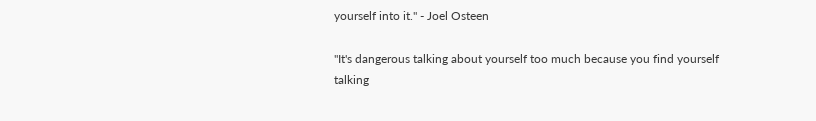yourself into it." - Joel Osteen

"It's dangerous talking about yourself too much because you find yourself talking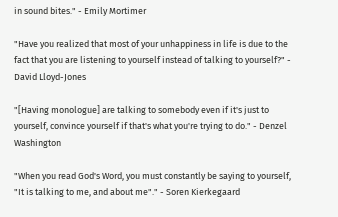in sound bites." - Emily Mortimer

"Have you realized that most of your unhappiness in life is due to the fact that you are listening to yourself instead of talking to yourself?" - David Lloyd-Jones

"[Having monologue] are talking to somebody even if it's just to yourself, convince yourself if that's what you're trying to do." - Denzel Washington

"When you read God's Word, you must constantly be saying to yourself, "It is talking to me, and about me"." - Soren Kierkegaard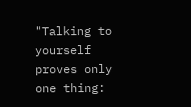"Talking to yourself proves only one thing: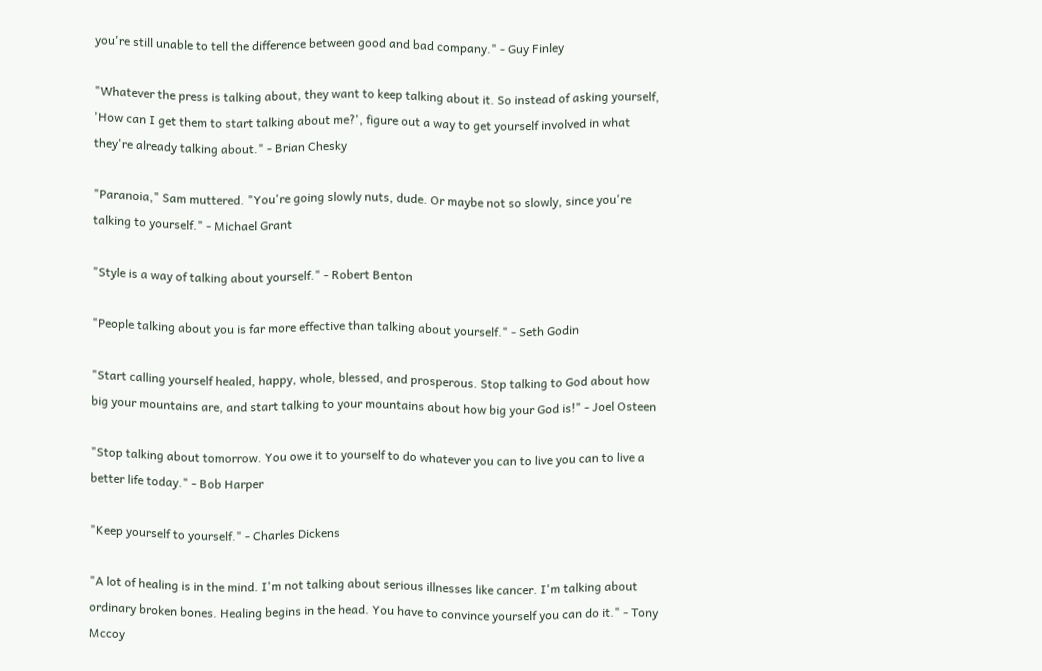you're still unable to tell the difference between good and bad company." - Guy Finley

"Whatever the press is talking about, they want to keep talking about it. So instead of asking yourself, 'How can I get them to start talking about me?', figure out a way to get yourself involved in what they're already talking about." - Brian Chesky

"Paranoia," Sam muttered. "You're going slowly nuts, dude. Or maybe not so slowly, since you're talking to yourself." - Michael Grant

"Style is a way of talking about yourself." - Robert Benton

"People talking about you is far more effective than talking about yourself." - Seth Godin

"Start calling yourself healed, happy, whole, blessed, and prosperous. Stop talking to God about how big your mountains are, and start talking to your mountains about how big your God is!" - Joel Osteen

"Stop talking about tomorrow. You owe it to yourself to do whatever you can to live you can to live a better life today." - Bob Harper

"Keep yourself to yourself." - Charles Dickens

"A lot of healing is in the mind. I'm not talking about serious illnesses like cancer. I'm talking about ordinary broken bones. Healing begins in the head. You have to convince yourself you can do it." - Tony Mccoy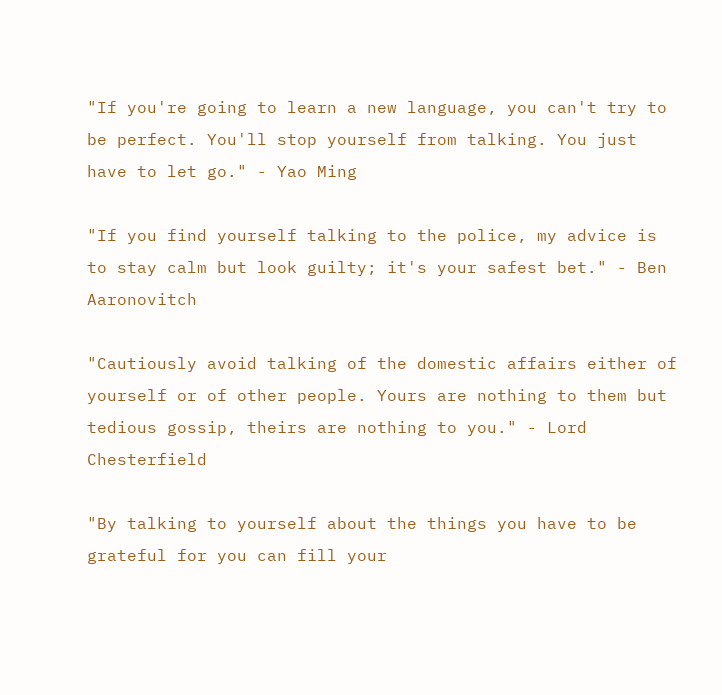"If you're going to learn a new language, you can't try to be perfect. You'll stop yourself from talking. You just have to let go." - Yao Ming

"If you find yourself talking to the police, my advice is to stay calm but look guilty; it's your safest bet." - Ben Aaronovitch

"Cautiously avoid talking of the domestic affairs either of yourself or of other people. Yours are nothing to them but tedious gossip, theirs are nothing to you." - Lord Chesterfield

"By talking to yourself about the things you have to be grateful for you can fill your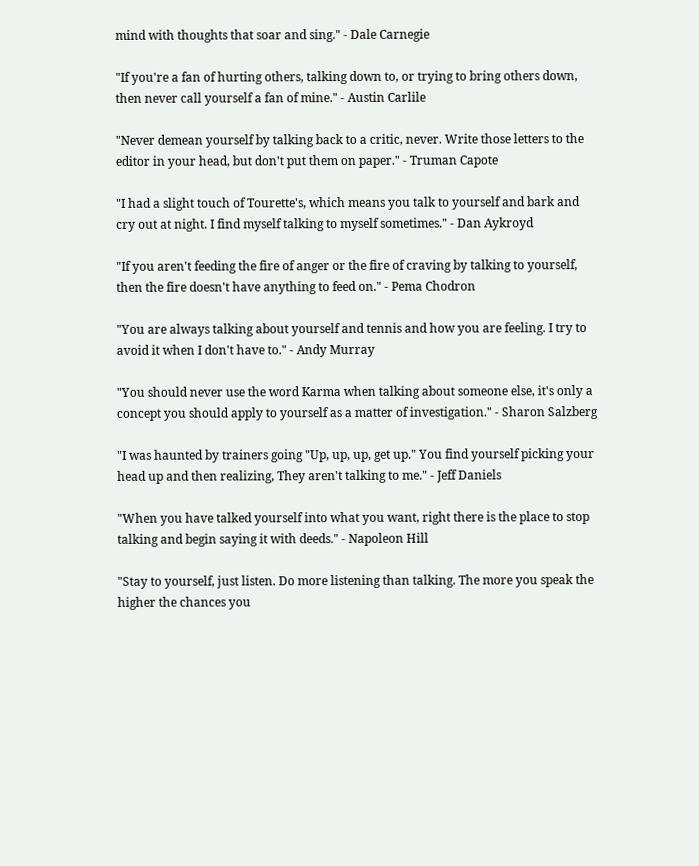mind with thoughts that soar and sing." - Dale Carnegie

"If you're a fan of hurting others, talking down to, or trying to bring others down, then never call yourself a fan of mine." - Austin Carlile

"Never demean yourself by talking back to a critic, never. Write those letters to the editor in your head, but don't put them on paper." - Truman Capote

"I had a slight touch of Tourette's, which means you talk to yourself and bark and cry out at night. I find myself talking to myself sometimes." - Dan Aykroyd

"If you aren't feeding the fire of anger or the fire of craving by talking to yourself, then the fire doesn't have anything to feed on." - Pema Chodron

"You are always talking about yourself and tennis and how you are feeling. I try to avoid it when I don't have to." - Andy Murray

"You should never use the word Karma when talking about someone else, it's only a concept you should apply to yourself as a matter of investigation." - Sharon Salzberg

"I was haunted by trainers going "Up, up, up, get up." You find yourself picking your head up and then realizing, They aren't talking to me." - Jeff Daniels

"When you have talked yourself into what you want, right there is the place to stop talking and begin saying it with deeds." - Napoleon Hill

"Stay to yourself, just listen. Do more listening than talking. The more you speak the higher the chances you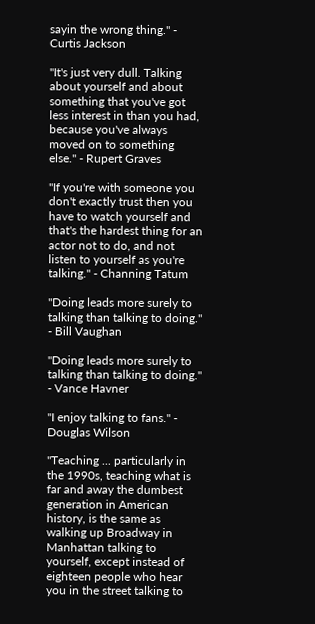sayin the wrong thing." - Curtis Jackson

"It's just very dull. Talking about yourself and about something that you've got less interest in than you had, because you've always moved on to something else." - Rupert Graves

"If you're with someone you don't exactly trust then you have to watch yourself and that's the hardest thing for an actor not to do, and not listen to yourself as you're talking." - Channing Tatum

"Doing leads more surely to talking than talking to doing." - Bill Vaughan

"Doing leads more surely to talking than talking to doing." - Vance Havner

"I enjoy talking to fans." - Douglas Wilson

"Teaching ... particularly in the 1990s, teaching what is far and away the dumbest generation in American history, is the same as walking up Broadway in Manhattan talking to yourself, except instead of eighteen people who hear you in the street talking to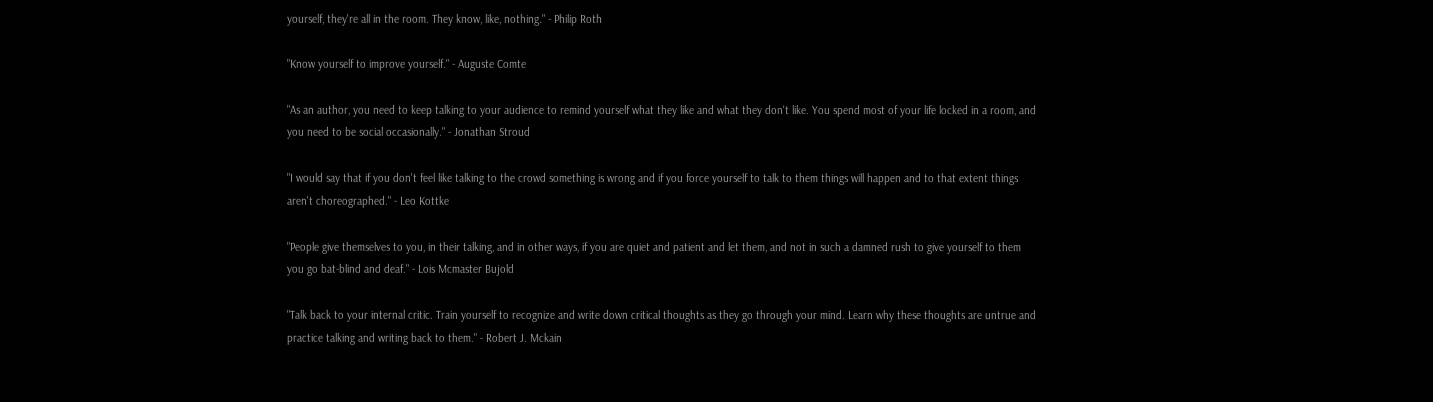yourself, they're all in the room. They know, like, nothing." - Philip Roth

"Know yourself to improve yourself." - Auguste Comte

"As an author, you need to keep talking to your audience to remind yourself what they like and what they don't like. You spend most of your life locked in a room, and you need to be social occasionally." - Jonathan Stroud

"I would say that if you don't feel like talking to the crowd something is wrong and if you force yourself to talk to them things will happen and to that extent things aren't choreographed." - Leo Kottke

"People give themselves to you, in their talking, and in other ways, if you are quiet and patient and let them, and not in such a damned rush to give yourself to them you go bat-blind and deaf." - Lois Mcmaster Bujold

"Talk back to your internal critic. Train yourself to recognize and write down critical thoughts as they go through your mind. Learn why these thoughts are untrue and practice talking and writing back to them." - Robert J. Mckain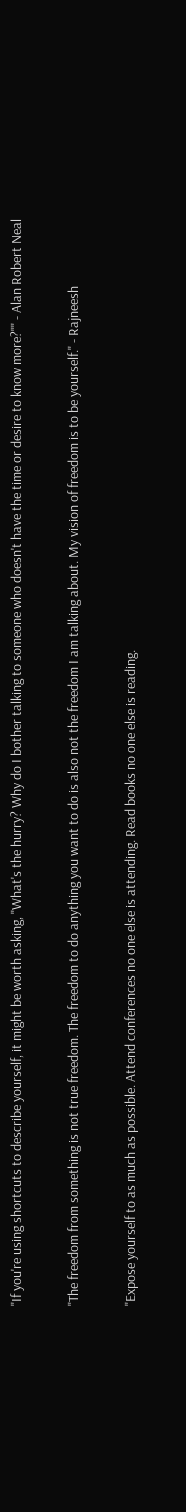"If you're using shortcuts to describe yourself, it might be worth asking, "What's the hurry? Why do I bother talking to someone who doesn't have the time or desire to know more?"" - Alan Robert Neal

"The freedom from something is not true freedom. The freedom to do anything you want to do is also not the freedom I am talking about. My vision of freedom is to be yourself." - Rajneesh

"Expose yourself to as much as possible. Attend conferences no one else is attending. Read books no one else is reading.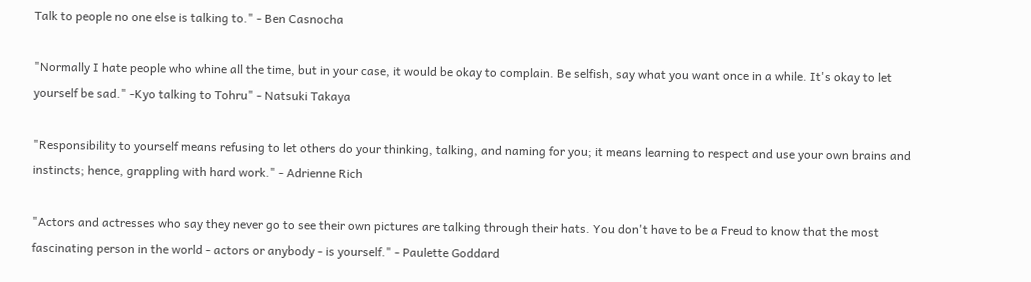Talk to people no one else is talking to." - Ben Casnocha

"Normally I hate people who whine all the time, but in your case, it would be okay to complain. Be selfish, say what you want once in a while. It's okay to let yourself be sad." -Kyo talking to Tohru" - Natsuki Takaya

"Responsibility to yourself means refusing to let others do your thinking, talking, and naming for you; it means learning to respect and use your own brains and instincts; hence, grappling with hard work." - Adrienne Rich

"Actors and actresses who say they never go to see their own pictures are talking through their hats. You don't have to be a Freud to know that the most fascinating person in the world - actors or anybody - is yourself." - Paulette Goddard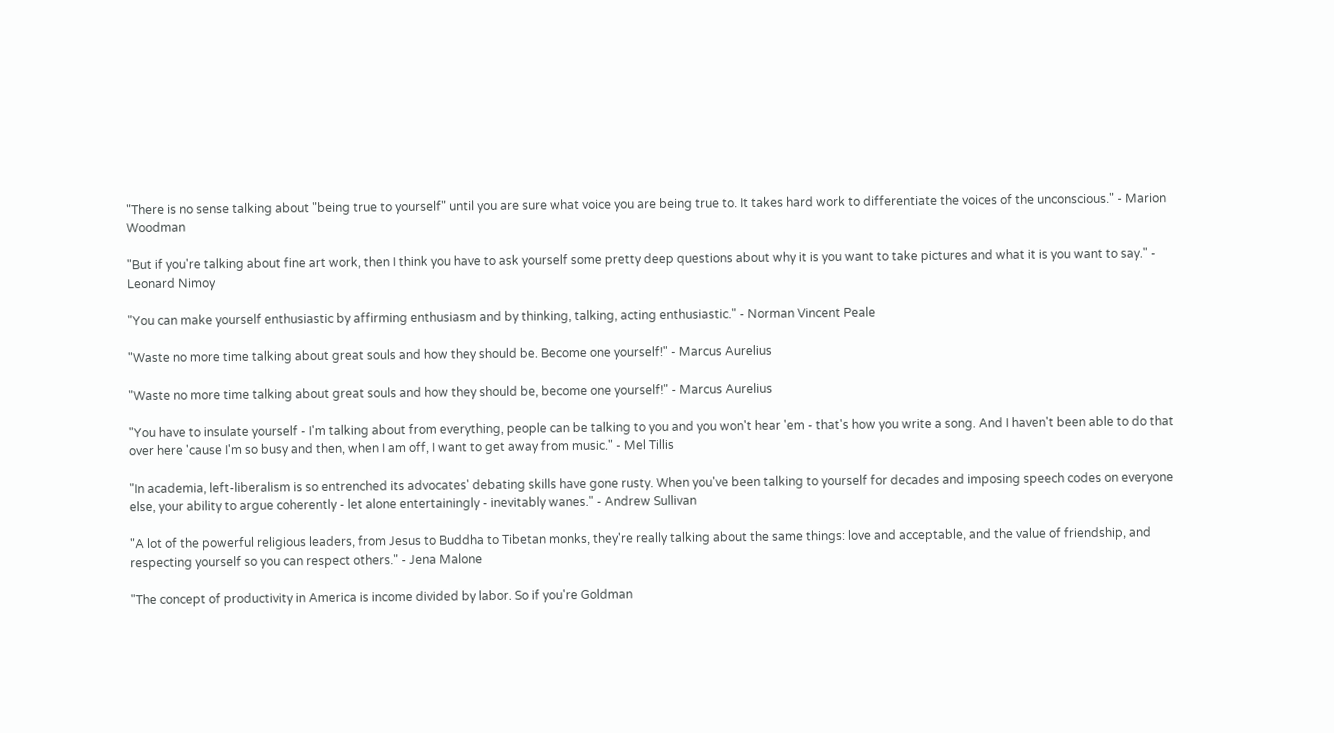"There is no sense talking about "being true to yourself" until you are sure what voice you are being true to. It takes hard work to differentiate the voices of the unconscious." - Marion Woodman

"But if you're talking about fine art work, then I think you have to ask yourself some pretty deep questions about why it is you want to take pictures and what it is you want to say." - Leonard Nimoy

"You can make yourself enthusiastic by affirming enthusiasm and by thinking, talking, acting enthusiastic." - Norman Vincent Peale

"Waste no more time talking about great souls and how they should be. Become one yourself!" - Marcus Aurelius

"Waste no more time talking about great souls and how they should be, become one yourself!" - Marcus Aurelius

"You have to insulate yourself - I'm talking about from everything, people can be talking to you and you won't hear 'em - that's how you write a song. And I haven't been able to do that over here 'cause I'm so busy and then, when I am off, I want to get away from music." - Mel Tillis

"In academia, left-liberalism is so entrenched its advocates' debating skills have gone rusty. When you've been talking to yourself for decades and imposing speech codes on everyone else, your ability to argue coherently - let alone entertainingly - inevitably wanes." - Andrew Sullivan

"A lot of the powerful religious leaders, from Jesus to Buddha to Tibetan monks, they're really talking about the same things: love and acceptable, and the value of friendship, and respecting yourself so you can respect others." - Jena Malone

"The concept of productivity in America is income divided by labor. So if you're Goldman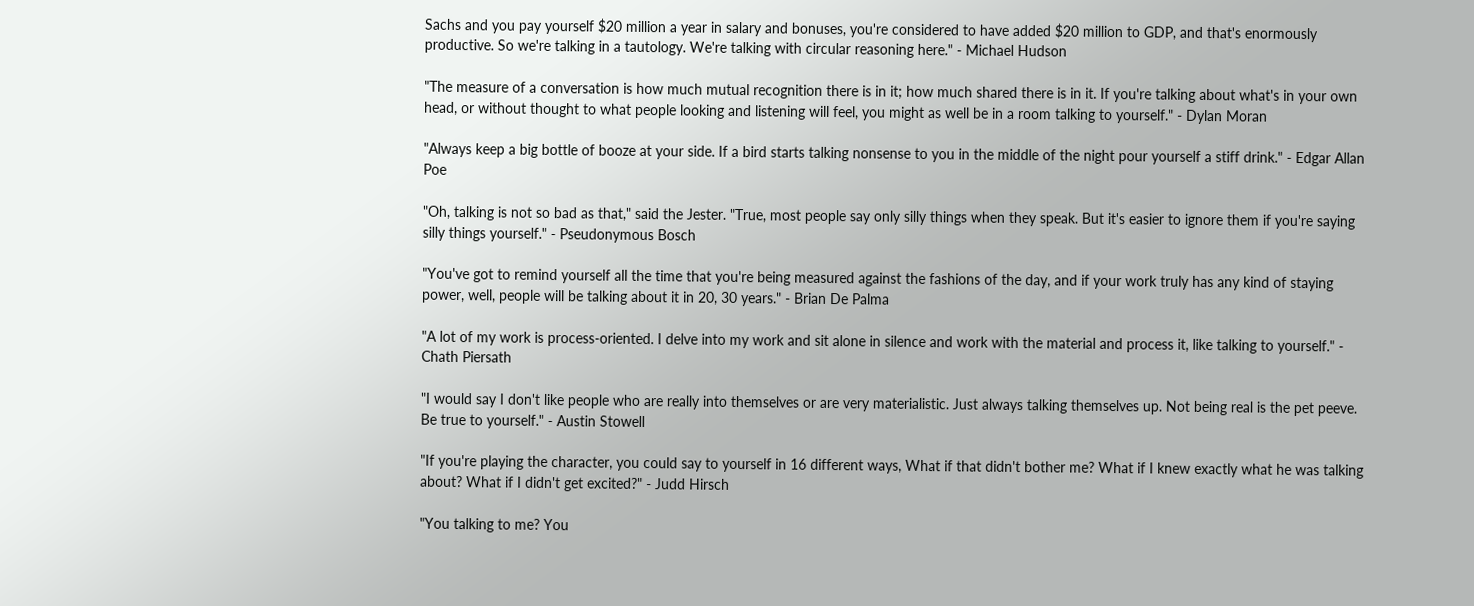Sachs and you pay yourself $20 million a year in salary and bonuses, you're considered to have added $20 million to GDP, and that's enormously productive. So we're talking in a tautology. We're talking with circular reasoning here." - Michael Hudson

"The measure of a conversation is how much mutual recognition there is in it; how much shared there is in it. If you're talking about what's in your own head, or without thought to what people looking and listening will feel, you might as well be in a room talking to yourself." - Dylan Moran

"Always keep a big bottle of booze at your side. If a bird starts talking nonsense to you in the middle of the night pour yourself a stiff drink." - Edgar Allan Poe

"Oh, talking is not so bad as that," said the Jester. "True, most people say only silly things when they speak. But it's easier to ignore them if you're saying silly things yourself." - Pseudonymous Bosch

"You've got to remind yourself all the time that you're being measured against the fashions of the day, and if your work truly has any kind of staying power, well, people will be talking about it in 20, 30 years." - Brian De Palma

"A lot of my work is process-oriented. I delve into my work and sit alone in silence and work with the material and process it, like talking to yourself." - Chath Piersath

"I would say I don't like people who are really into themselves or are very materialistic. Just always talking themselves up. Not being real is the pet peeve. Be true to yourself." - Austin Stowell

"If you're playing the character, you could say to yourself in 16 different ways, What if that didn't bother me? What if I knew exactly what he was talking about? What if I didn't get excited?" - Judd Hirsch

"You talking to me? You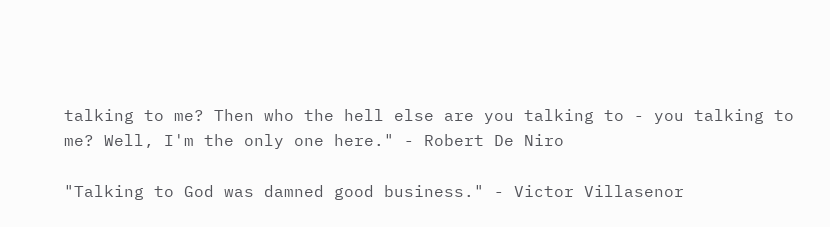talking to me? Then who the hell else are you talking to - you talking to me? Well, I'm the only one here." - Robert De Niro

"Talking to God was damned good business." - Victor Villasenor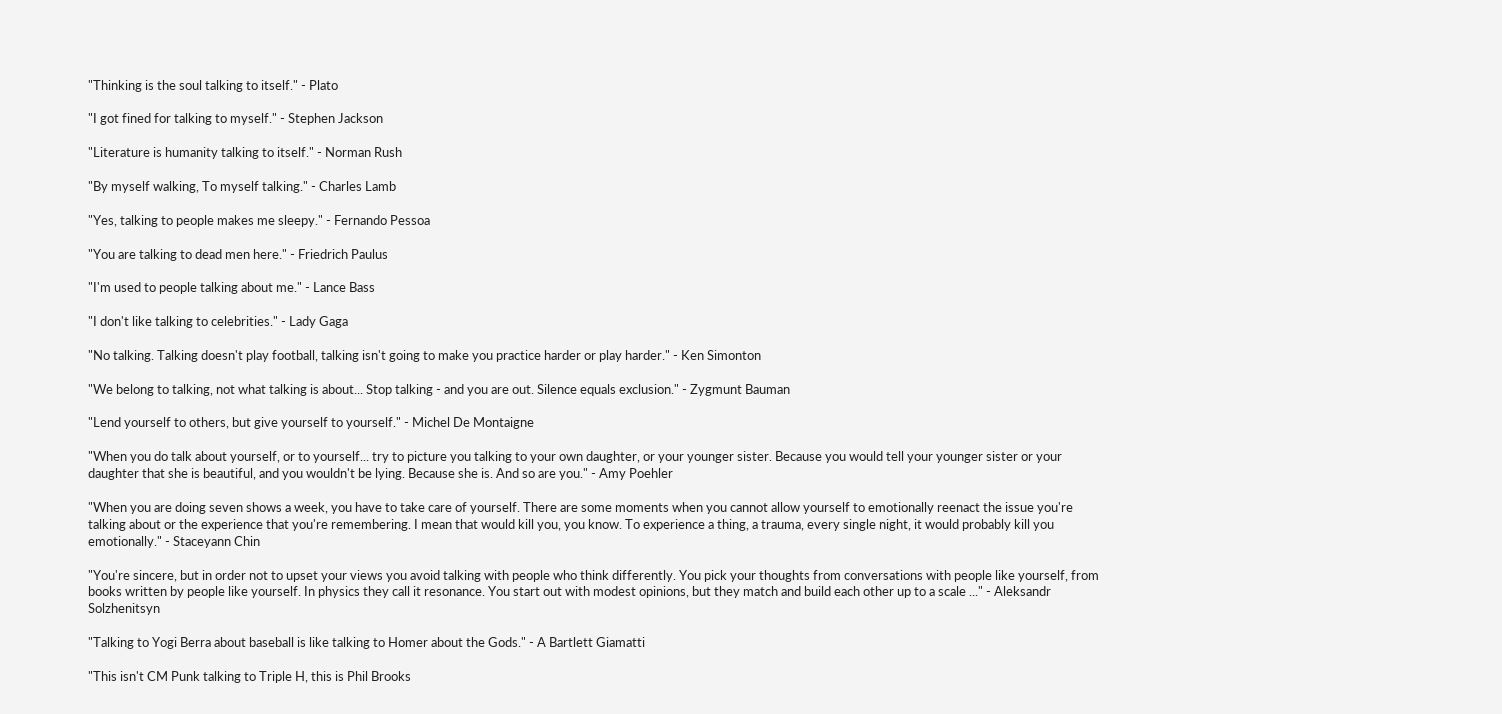"Thinking is the soul talking to itself." - Plato

"I got fined for talking to myself." - Stephen Jackson

"Literature is humanity talking to itself." - Norman Rush

"By myself walking, To myself talking." - Charles Lamb

"Yes, talking to people makes me sleepy." - Fernando Pessoa

"You are talking to dead men here." - Friedrich Paulus

"I'm used to people talking about me." - Lance Bass

"I don't like talking to celebrities." - Lady Gaga

"No talking. Talking doesn't play football, talking isn't going to make you practice harder or play harder." - Ken Simonton

"We belong to talking, not what talking is about... Stop talking - and you are out. Silence equals exclusion." - Zygmunt Bauman

"Lend yourself to others, but give yourself to yourself." - Michel De Montaigne

"When you do talk about yourself, or to yourself... try to picture you talking to your own daughter, or your younger sister. Because you would tell your younger sister or your daughter that she is beautiful, and you wouldn't be lying. Because she is. And so are you." - Amy Poehler

"When you are doing seven shows a week, you have to take care of yourself. There are some moments when you cannot allow yourself to emotionally reenact the issue you're talking about or the experience that you're remembering. I mean that would kill you, you know. To experience a thing, a trauma, every single night, it would probably kill you emotionally." - Staceyann Chin

"You're sincere, but in order not to upset your views you avoid talking with people who think differently. You pick your thoughts from conversations with people like yourself, from books written by people like yourself. In physics they call it resonance. You start out with modest opinions, but they match and build each other up to a scale ..." - Aleksandr Solzhenitsyn

"Talking to Yogi Berra about baseball is like talking to Homer about the Gods." - A Bartlett Giamatti

"This isn't CM Punk talking to Triple H, this is Phil Brooks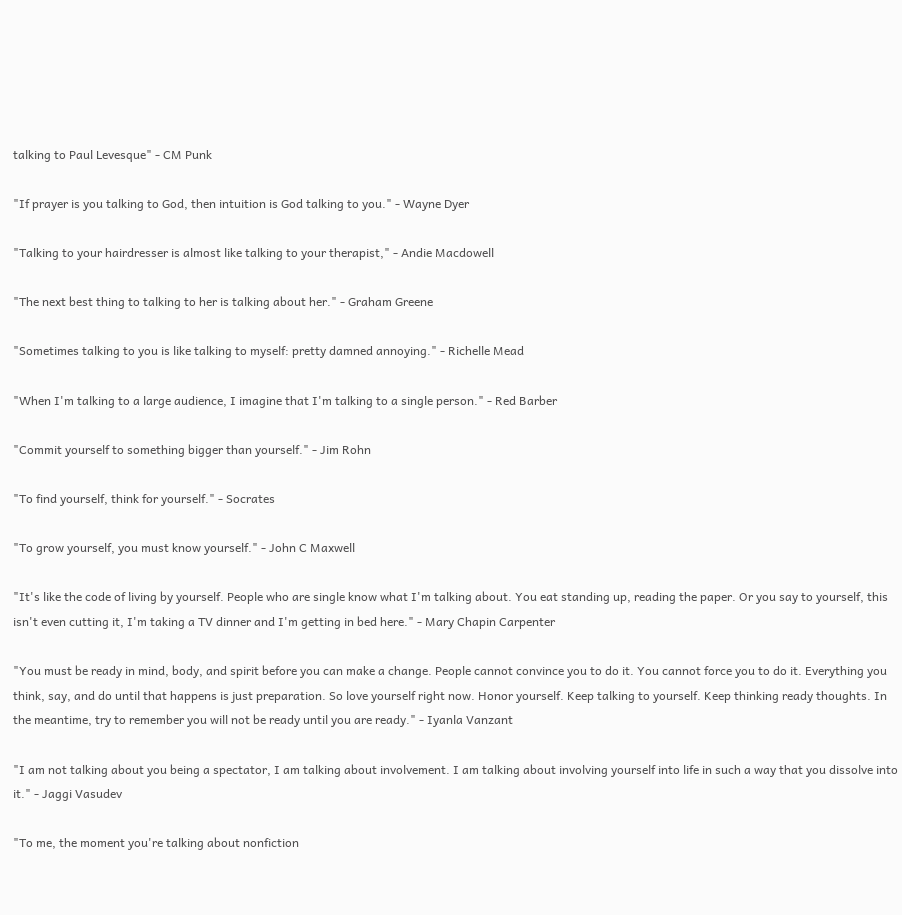talking to Paul Levesque" - CM Punk

"If prayer is you talking to God, then intuition is God talking to you." - Wayne Dyer

"Talking to your hairdresser is almost like talking to your therapist," - Andie Macdowell

"The next best thing to talking to her is talking about her." - Graham Greene

"Sometimes talking to you is like talking to myself: pretty damned annoying." - Richelle Mead

"When I'm talking to a large audience, I imagine that I'm talking to a single person." - Red Barber

"Commit yourself to something bigger than yourself." - Jim Rohn

"To find yourself, think for yourself." - Socrates

"To grow yourself, you must know yourself." - John C Maxwell

"It's like the code of living by yourself. People who are single know what I'm talking about. You eat standing up, reading the paper. Or you say to yourself, this isn't even cutting it, I'm taking a TV dinner and I'm getting in bed here." - Mary Chapin Carpenter

"You must be ready in mind, body, and spirit before you can make a change. People cannot convince you to do it. You cannot force you to do it. Everything you think, say, and do until that happens is just preparation. So love yourself right now. Honor yourself. Keep talking to yourself. Keep thinking ready thoughts. In the meantime, try to remember you will not be ready until you are ready." - Iyanla Vanzant

"I am not talking about you being a spectator, I am talking about involvement. I am talking about involving yourself into life in such a way that you dissolve into it." - Jaggi Vasudev

"To me, the moment you're talking about nonfiction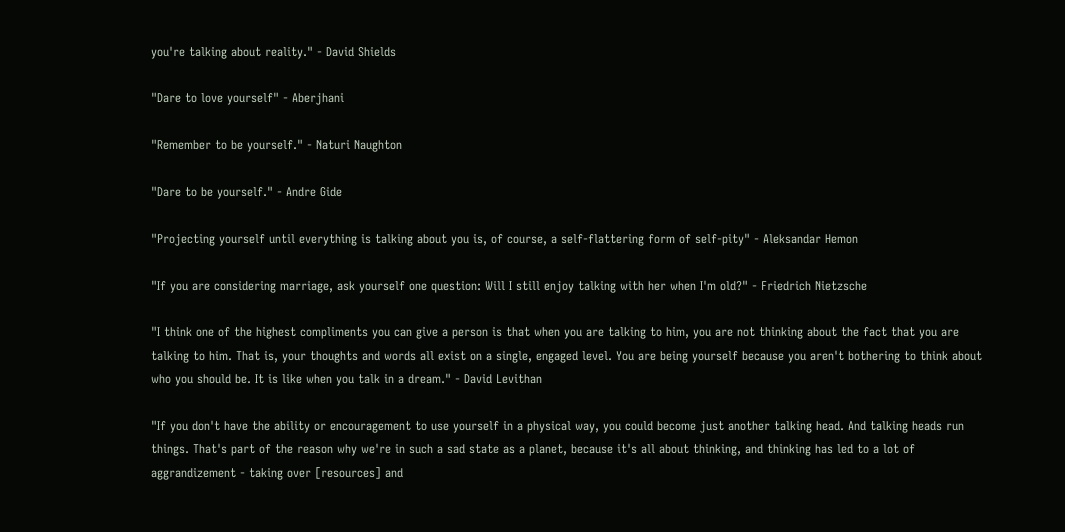you're talking about reality." - David Shields

"Dare to love yourself" - Aberjhani

"Remember to be yourself." - Naturi Naughton

"Dare to be yourself." - Andre Gide

"Projecting yourself until everything is talking about you is, of course, a self-flattering form of self-pity" - Aleksandar Hemon

"If you are considering marriage, ask yourself one question: Will I still enjoy talking with her when I'm old?" - Friedrich Nietzsche

"I think one of the highest compliments you can give a person is that when you are talking to him, you are not thinking about the fact that you are talking to him. That is, your thoughts and words all exist on a single, engaged level. You are being yourself because you aren't bothering to think about who you should be. It is like when you talk in a dream." - David Levithan

"If you don't have the ability or encouragement to use yourself in a physical way, you could become just another talking head. And talking heads run things. That's part of the reason why we're in such a sad state as a planet, because it's all about thinking, and thinking has led to a lot of aggrandizement - taking over [resources] and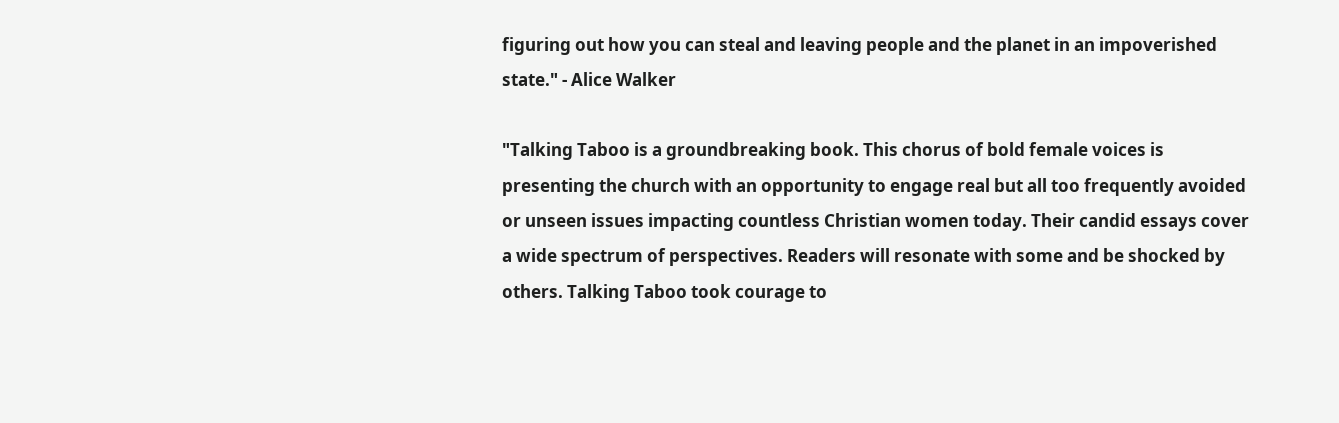figuring out how you can steal and leaving people and the planet in an impoverished state." - Alice Walker

"Talking Taboo is a groundbreaking book. This chorus of bold female voices is presenting the church with an opportunity to engage real but all too frequently avoided or unseen issues impacting countless Christian women today. Their candid essays cover a wide spectrum of perspectives. Readers will resonate with some and be shocked by others. Talking Taboo took courage to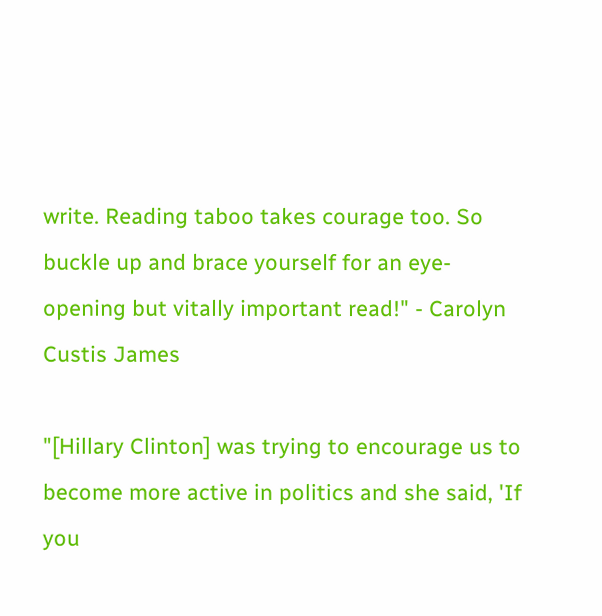write. Reading taboo takes courage too. So buckle up and brace yourself for an eye-opening but vitally important read!" - Carolyn Custis James

"[Hillary Clinton] was trying to encourage us to become more active in politics and she said, 'If you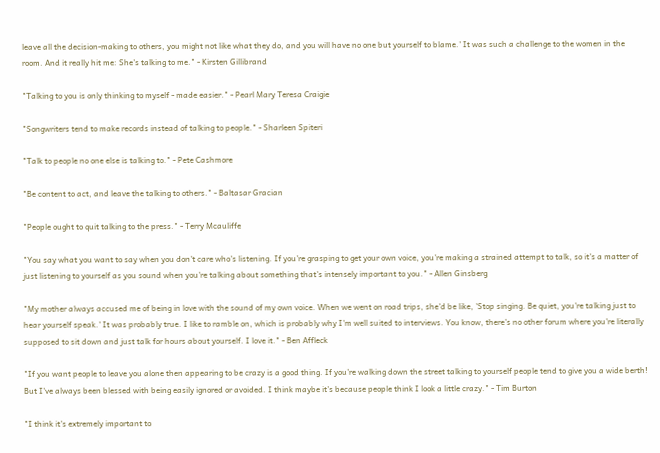leave all the decision-making to others, you might not like what they do, and you will have no one but yourself to blame.' It was such a challenge to the women in the room. And it really hit me: She's talking to me." - Kirsten Gillibrand

"Talking to you is only thinking to myself - made easier." - Pearl Mary Teresa Craigie

"Songwriters tend to make records instead of talking to people." - Sharleen Spiteri

"Talk to people no one else is talking to." - Pete Cashmore

"Be content to act, and leave the talking to others." - Baltasar Gracian

"People ought to quit talking to the press." - Terry Mcauliffe

"You say what you want to say when you don't care who's listening. If you're grasping to get your own voice, you're making a strained attempt to talk, so it's a matter of just listening to yourself as you sound when you're talking about something that's intensely important to you." - Allen Ginsberg

"My mother always accused me of being in love with the sound of my own voice. When we went on road trips, she'd be like, 'Stop singing. Be quiet, you're talking just to hear yourself speak.' It was probably true. I like to ramble on, which is probably why I'm well suited to interviews. You know, there's no other forum where you're literally supposed to sit down and just talk for hours about yourself. I love it." - Ben Affleck

"If you want people to leave you alone then appearing to be crazy is a good thing. If you're walking down the street talking to yourself people tend to give you a wide berth! But I've always been blessed with being easily ignored or avoided. I think maybe it's because people think I look a little crazy." - Tim Burton

"I think it's extremely important to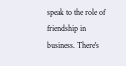speak to the role of friendship in business. There's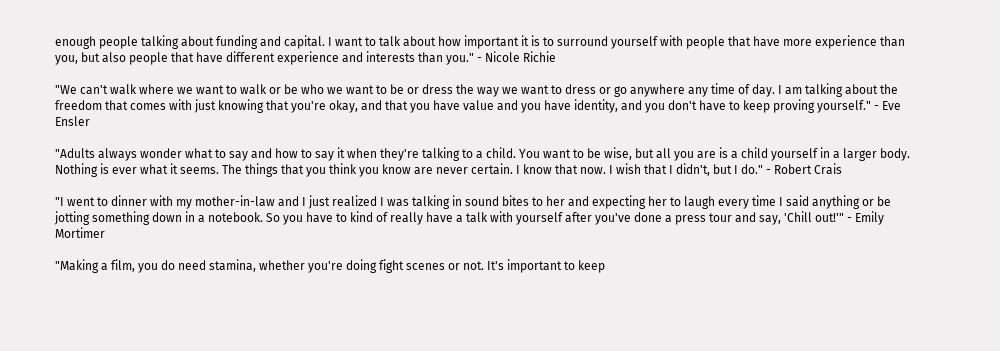enough people talking about funding and capital. I want to talk about how important it is to surround yourself with people that have more experience than you, but also people that have different experience and interests than you." - Nicole Richie

"We can't walk where we want to walk or be who we want to be or dress the way we want to dress or go anywhere any time of day. I am talking about the freedom that comes with just knowing that you're okay, and that you have value and you have identity, and you don't have to keep proving yourself." - Eve Ensler

"Adults always wonder what to say and how to say it when they're talking to a child. You want to be wise, but all you are is a child yourself in a larger body. Nothing is ever what it seems. The things that you think you know are never certain. I know that now. I wish that I didn't, but I do." - Robert Crais

"I went to dinner with my mother-in-law and I just realized I was talking in sound bites to her and expecting her to laugh every time I said anything or be jotting something down in a notebook. So you have to kind of really have a talk with yourself after you've done a press tour and say, 'Chill out!'" - Emily Mortimer

"Making a film, you do need stamina, whether you're doing fight scenes or not. It's important to keep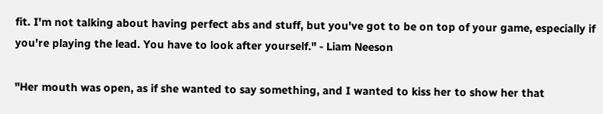fit. I'm not talking about having perfect abs and stuff, but you've got to be on top of your game, especially if you're playing the lead. You have to look after yourself." - Liam Neeson

"Her mouth was open, as if she wanted to say something, and I wanted to kiss her to show her that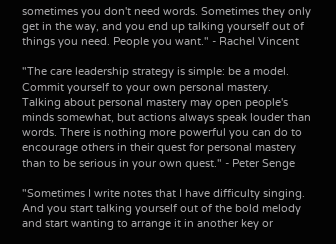sometimes you don't need words. Sometimes they only get in the way, and you end up talking yourself out of things you need. People you want." - Rachel Vincent

"The care leadership strategy is simple: be a model. Commit yourself to your own personal mastery. Talking about personal mastery may open people's minds somewhat, but actions always speak louder than words. There is nothing more powerful you can do to encourage others in their quest for personal mastery than to be serious in your own quest." - Peter Senge

"Sometimes I write notes that I have difficulty singing. And you start talking yourself out of the bold melody and start wanting to arrange it in another key or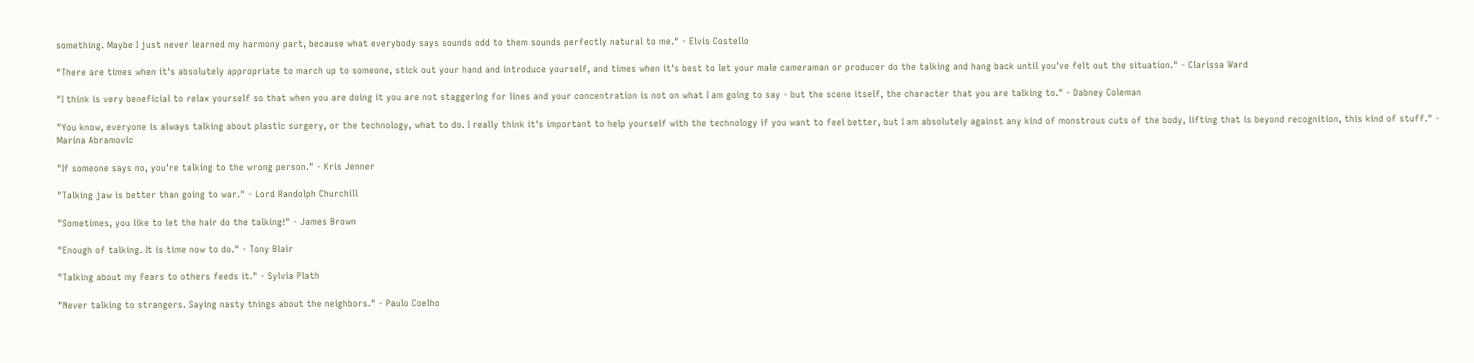something. Maybe I just never learned my harmony part, because what everybody says sounds odd to them sounds perfectly natural to me." - Elvis Costello

"There are times when it's absolutely appropriate to march up to someone, stick out your hand and introduce yourself, and times when it's best to let your male cameraman or producer do the talking and hang back until you've felt out the situation." - Clarissa Ward

"I think is very beneficial to relax yourself so that when you are doing it you are not staggering for lines and your concentration is not on what I am going to say - but the scene itself, the character that you are talking to." - Dabney Coleman

"You know, everyone is always talking about plastic surgery, or the technology, what to do. I really think it's important to help yourself with the technology if you want to feel better, but I am absolutely against any kind of monstrous cuts of the body, lifting that is beyond recognition, this kind of stuff." - Marina Abramovic

"If someone says no, you're talking to the wrong person." - Kris Jenner

"Talking jaw is better than going to war." - Lord Randolph Churchill

"Sometimes, you like to let the hair do the talking!" - James Brown

"Enough of talking. It is time now to do." - Tony Blair

"Talking about my fears to others feeds it." - Sylvia Plath

"Never talking to strangers. Saying nasty things about the neighbors." - Paulo Coelho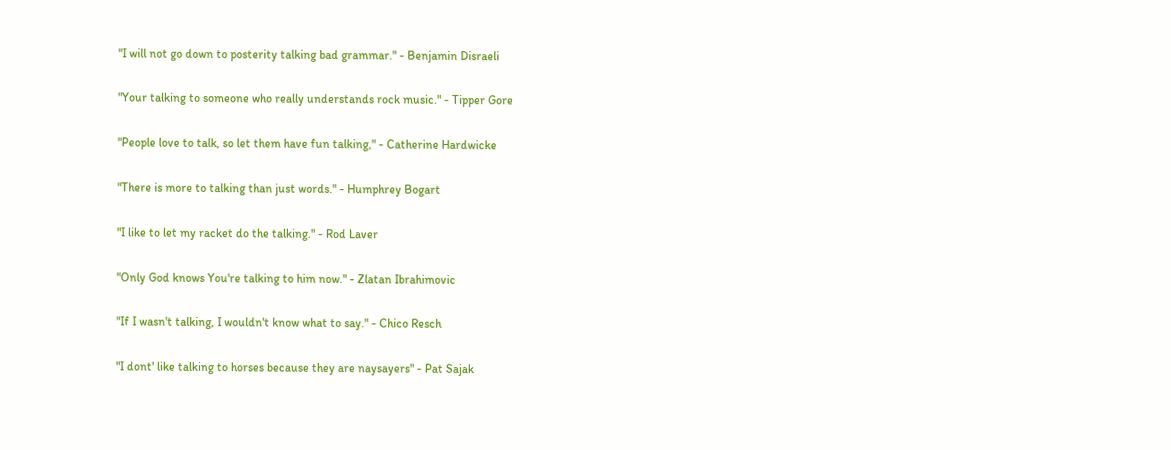"I will not go down to posterity talking bad grammar." - Benjamin Disraeli

"Your talking to someone who really understands rock music." - Tipper Gore

"People love to talk, so let them have fun talking," - Catherine Hardwicke

"There is more to talking than just words." - Humphrey Bogart

"I like to let my racket do the talking." - Rod Laver

"Only God knows You're talking to him now." - Zlatan Ibrahimovic

"If I wasn't talking, I wouldn't know what to say." - Chico Resch

"I dont' like talking to horses because they are naysayers" - Pat Sajak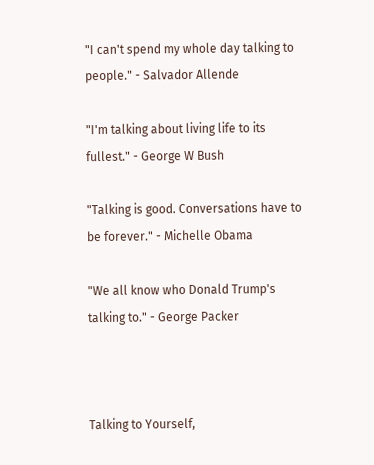"I can't spend my whole day talking to people." - Salvador Allende

"I'm talking about living life to its fullest." - George W Bush

"Talking is good. Conversations have to be forever." - Michelle Obama

"We all know who Donald Trump's talking to." - George Packer



Talking to Yourself,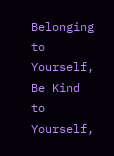Belonging to Yourself, Be Kind to Yourself,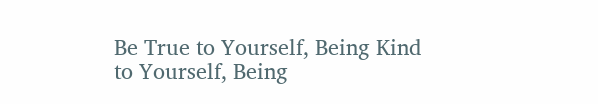Be True to Yourself, Being Kind to Yourself, Being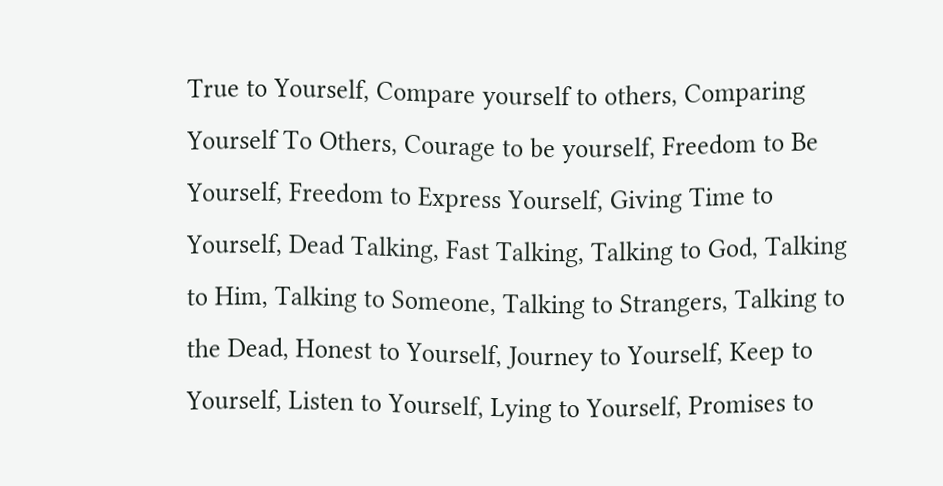True to Yourself, Compare yourself to others, Comparing Yourself To Others, Courage to be yourself, Freedom to Be Yourself, Freedom to Express Yourself, Giving Time to Yourself, Dead Talking, Fast Talking, Talking to God, Talking to Him, Talking to Someone, Talking to Strangers, Talking to the Dead, Honest to Yourself, Journey to Yourself, Keep to Yourself, Listen to Yourself, Lying to Yourself, Promises to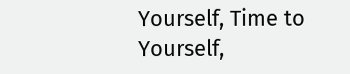Yourself, Time to Yourself,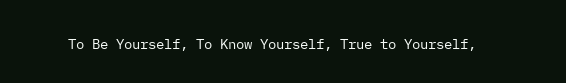To Be Yourself, To Know Yourself, True to Yourself,